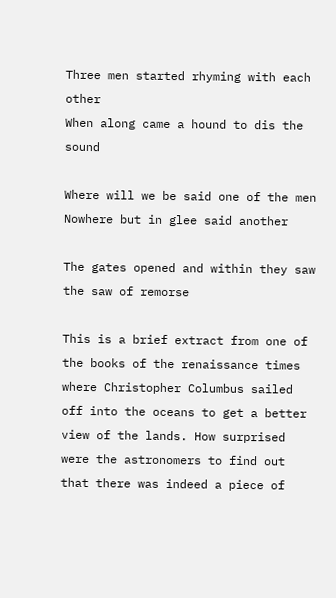Three men started rhyming with each other
When along came a hound to dis the sound

Where will we be said one of the men
Nowhere but in glee said another

The gates opened and within they saw the saw of remorse

This is a brief extract from one of the books of the renaissance times where Christopher Columbus sailed off into the oceans to get a better view of the lands. How surprised were the astronomers to find out that there was indeed a piece of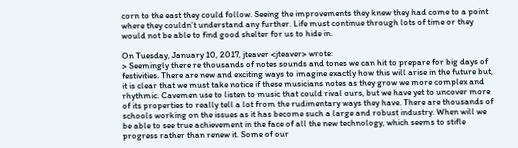corn to the east they could follow. Seeing the improvements they knew they had come to a point where they couldn’t understand any further. Life must continue through lots of time or they would not be able to find good shelter for us to hide in.

On Tuesday, January 10, 2017, jteaver <jteaver> wrote:
> Seemingly there re thousands of notes sounds and tones we can hit to prepare for big days of festivities. There are new and exciting ways to imagine exactly how this will arise in the future but, it is clear that we must take notice if these musicians notes as they grow we more complex and rhythmic. Cavemen use to listen to music that could rival ours, but we have yet to uncover more of its properties to really tell a lot from the rudimentary ways they have. There are thousands of schools working on the issues as it has become such a large and robust industry. When will we be able to see true achievement in the face of all the new technology, which seems to stifle progress rather than renew it. Some of our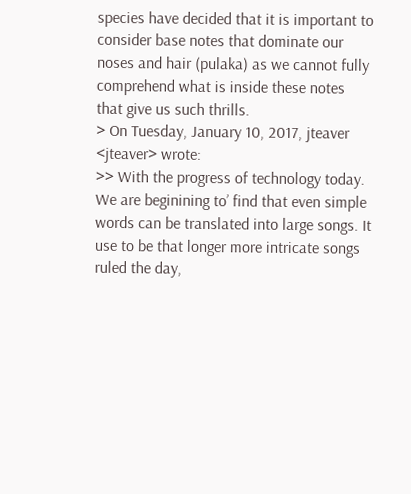species have decided that it is important to consider base notes that dominate our noses and hair (pulaka) as we cannot fully comprehend what is inside these notes that give us such thrills.
> On Tuesday, January 10, 2017, jteaver <jteaver> wrote:
>> With the progress of technology today. We are beginining to’ find that even simple words can be translated into large songs. It use to be that longer more intricate songs ruled the day,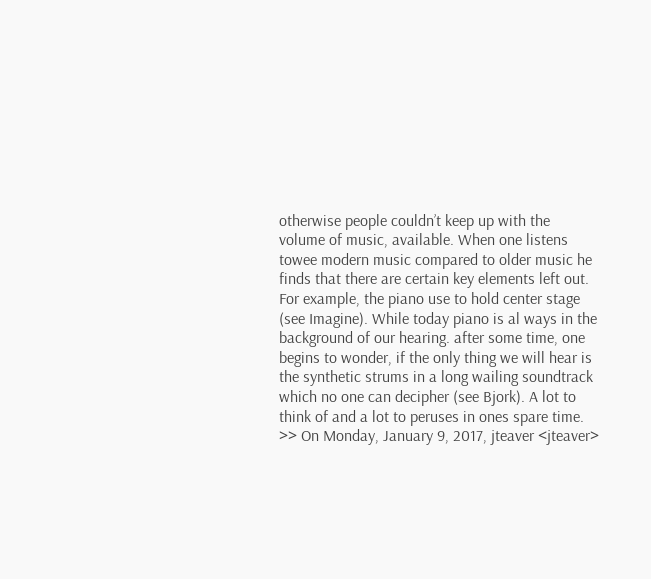otherwise people couldn’t keep up with the volume of music, available. When one listens towee modern music compared to older music he finds that there are certain key elements left out. For example, the piano use to hold center stage (see Imagine). While today piano is al ways in the background of our hearing. after some time, one begins to wonder, if the only thing we will hear is the synthetic strums in a long wailing soundtrack which no one can decipher (see Bjork). A lot to think of and a lot to peruses in ones spare time.
>> On Monday, January 9, 2017, jteaver <jteaver>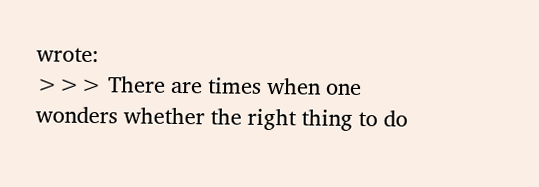wrote:
>>> There are times when one wonders whether the right thing to do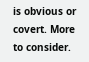is obvious or covert. More to consider.